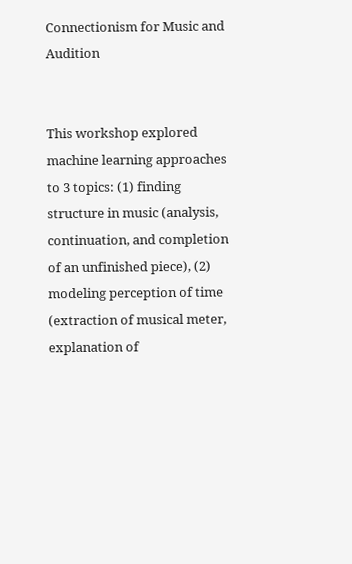Connectionism for Music and Audition


This workshop explored machine learning approaches to 3 topics: (1) finding structure in music (analysis, continuation, and completion of an unfinished piece), (2) modeling perception of time (extraction of musical meter, explanation of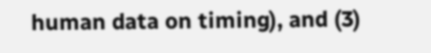human data on timing), and (3)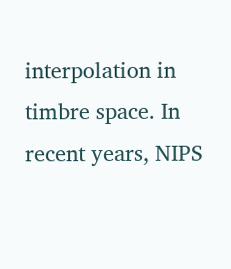interpolation in timbre space. In recent years, NIPS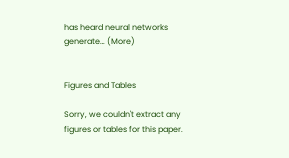has heard neural networks generate… (More)


Figures and Tables

Sorry, we couldn't extract any figures or tables for this paper.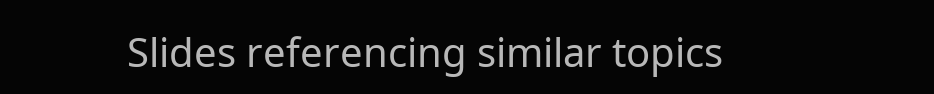Slides referencing similar topics